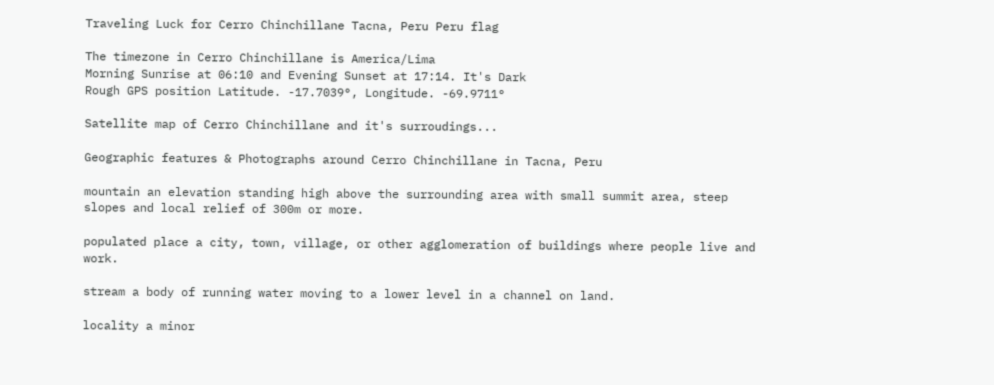Traveling Luck for Cerro Chinchillane Tacna, Peru Peru flag

The timezone in Cerro Chinchillane is America/Lima
Morning Sunrise at 06:10 and Evening Sunset at 17:14. It's Dark
Rough GPS position Latitude. -17.7039°, Longitude. -69.9711°

Satellite map of Cerro Chinchillane and it's surroudings...

Geographic features & Photographs around Cerro Chinchillane in Tacna, Peru

mountain an elevation standing high above the surrounding area with small summit area, steep slopes and local relief of 300m or more.

populated place a city, town, village, or other agglomeration of buildings where people live and work.

stream a body of running water moving to a lower level in a channel on land.

locality a minor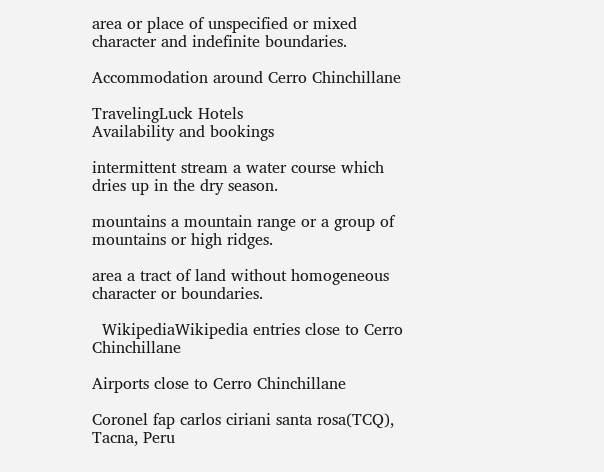area or place of unspecified or mixed character and indefinite boundaries.

Accommodation around Cerro Chinchillane

TravelingLuck Hotels
Availability and bookings

intermittent stream a water course which dries up in the dry season.

mountains a mountain range or a group of mountains or high ridges.

area a tract of land without homogeneous character or boundaries.

  WikipediaWikipedia entries close to Cerro Chinchillane

Airports close to Cerro Chinchillane

Coronel fap carlos ciriani santa rosa(TCQ), Tacna, Peru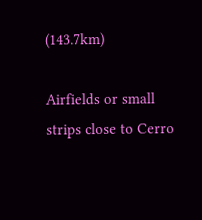(143.7km)

Airfields or small strips close to Cerro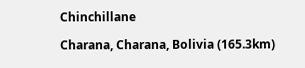Chinchillane

Charana, Charana, Bolivia (165.3km)